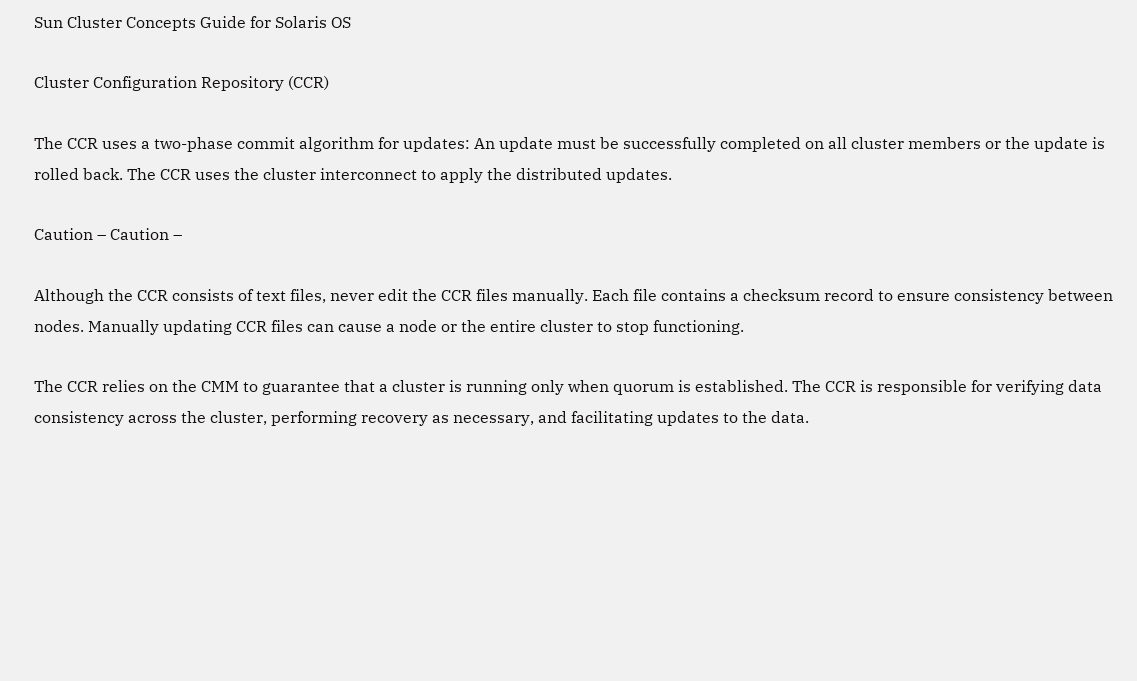Sun Cluster Concepts Guide for Solaris OS

Cluster Configuration Repository (CCR)

The CCR uses a two-phase commit algorithm for updates: An update must be successfully completed on all cluster members or the update is rolled back. The CCR uses the cluster interconnect to apply the distributed updates.

Caution – Caution –

Although the CCR consists of text files, never edit the CCR files manually. Each file contains a checksum record to ensure consistency between nodes. Manually updating CCR files can cause a node or the entire cluster to stop functioning.

The CCR relies on the CMM to guarantee that a cluster is running only when quorum is established. The CCR is responsible for verifying data consistency across the cluster, performing recovery as necessary, and facilitating updates to the data.